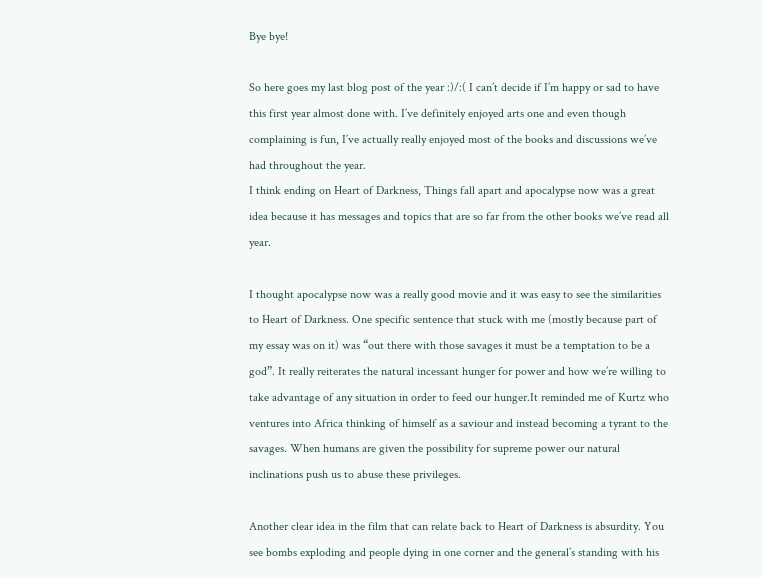Bye bye!

So here goes my last blog post of the year :)/:( I can’t decide if I’m happy or sad to have this first year almost done with. I’ve definitely enjoyed arts one and even though complaining is fun, I’ve actually really enjoyed most of the books and discussions we’ve had throughout the year.
I think ending on Heart of Darkness, Things fall apart and apocalypse now was a great idea because it has messages and topics that are so far from the other books we’ve read all year.

I thought apocalypse now was a really good movie and it was easy to see the similarities to Heart of Darkness. One specific sentence that stuck with me (mostly because part of my essay was on it) was “out there with those savages it must be a temptation to be a god”. It really reiterates the natural incessant hunger for power and how we’re willing to take advantage of any situation in order to feed our hunger.It reminded me of Kurtz who ventures into Africa thinking of himself as a saviour and instead becoming a tyrant to the savages. When humans are given the possibility for supreme power our natural inclinations push us to abuse these privileges.

Another clear idea in the film that can relate back to Heart of Darkness is absurdity. You see bombs exploding and people dying in one corner and the general’s standing with his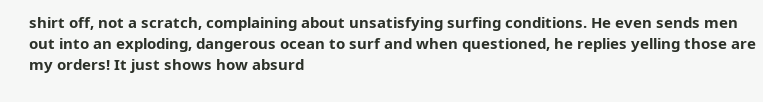shirt off, not a scratch, complaining about unsatisfying surfing conditions. He even sends men out into an exploding, dangerous ocean to surf and when questioned, he replies yelling those are my orders! It just shows how absurd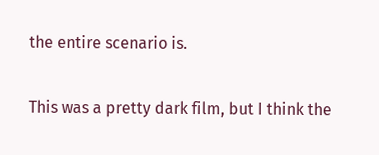the entire scenario is.

This was a pretty dark film, but I think the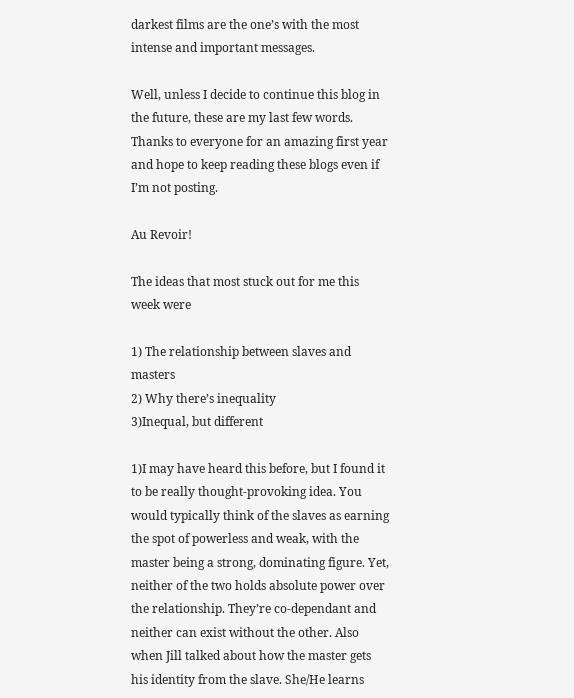darkest films are the one’s with the most intense and important messages.

Well, unless I decide to continue this blog in the future, these are my last few words. Thanks to everyone for an amazing first year and hope to keep reading these blogs even if I’m not posting.

Au Revoir!

The ideas that most stuck out for me this week were

1) The relationship between slaves and masters
2) Why there’s inequality
3)Inequal, but different

1)I may have heard this before, but I found it to be really thought-provoking idea. You would typically think of the slaves as earning the spot of powerless and weak, with the master being a strong, dominating figure. Yet, neither of the two holds absolute power over the relationship. They’re co-dependant and neither can exist without the other. Also when Jill talked about how the master gets his identity from the slave. She/He learns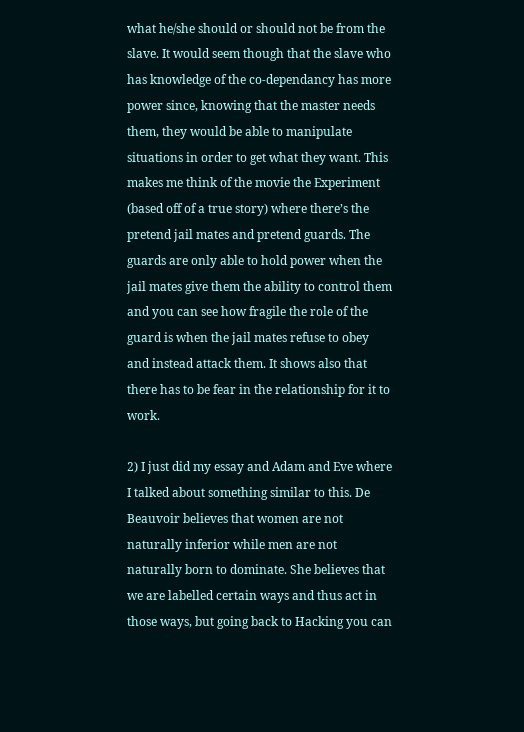what he/she should or should not be from the slave. It would seem though that the slave who has knowledge of the co-dependancy has more power since, knowing that the master needs them, they would be able to manipulate situations in order to get what they want. This makes me think of the movie the Experiment (based off of a true story) where there’s the pretend jail mates and pretend guards. The guards are only able to hold power when the jail mates give them the ability to control them and you can see how fragile the role of the guard is when the jail mates refuse to obey and instead attack them. It shows also that there has to be fear in the relationship for it to work.

2) I just did my essay and Adam and Eve where I talked about something similar to this. De Beauvoir believes that women are not naturally inferior while men are not naturally born to dominate. She believes that we are labelled certain ways and thus act in those ways, but going back to Hacking you can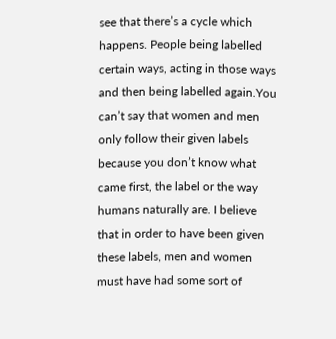see that there’s a cycle which happens. People being labelled certain ways, acting in those ways and then being labelled again.You can’t say that women and men only follow their given labels because you don’t know what came first, the label or the way humans naturally are. I believe that in order to have been given these labels, men and women must have had some sort of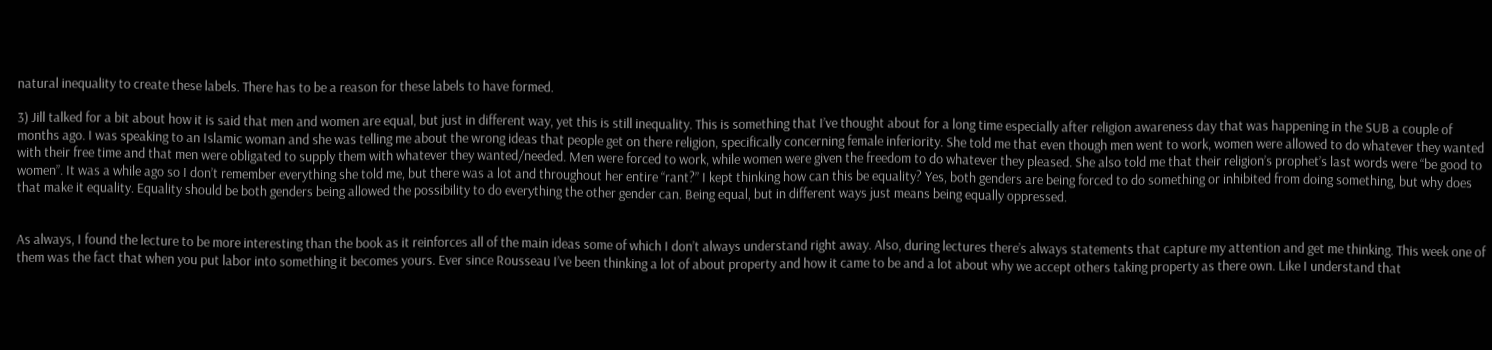natural inequality to create these labels. There has to be a reason for these labels to have formed.

3) Jill talked for a bit about how it is said that men and women are equal, but just in different way, yet this is still inequality. This is something that I’ve thought about for a long time especially after religion awareness day that was happening in the SUB a couple of months ago. I was speaking to an Islamic woman and she was telling me about the wrong ideas that people get on there religion, specifically concerning female inferiority. She told me that even though men went to work, women were allowed to do whatever they wanted with their free time and that men were obligated to supply them with whatever they wanted/needed. Men were forced to work, while women were given the freedom to do whatever they pleased. She also told me that their religion’s prophet’s last words were “be good to women”. It was a while ago so I don’t remember everything she told me, but there was a lot and throughout her entire “rant?” I kept thinking how can this be equality? Yes, both genders are being forced to do something or inhibited from doing something, but why does that make it equality. Equality should be both genders being allowed the possibility to do everything the other gender can. Being equal, but in different ways just means being equally oppressed.


As always, I found the lecture to be more interesting than the book as it reinforces all of the main ideas some of which I don’t always understand right away. Also, during lectures there’s always statements that capture my attention and get me thinking. This week one of them was the fact that when you put labor into something it becomes yours. Ever since Rousseau I’ve been thinking a lot of about property and how it came to be and a lot about why we accept others taking property as there own. Like I understand that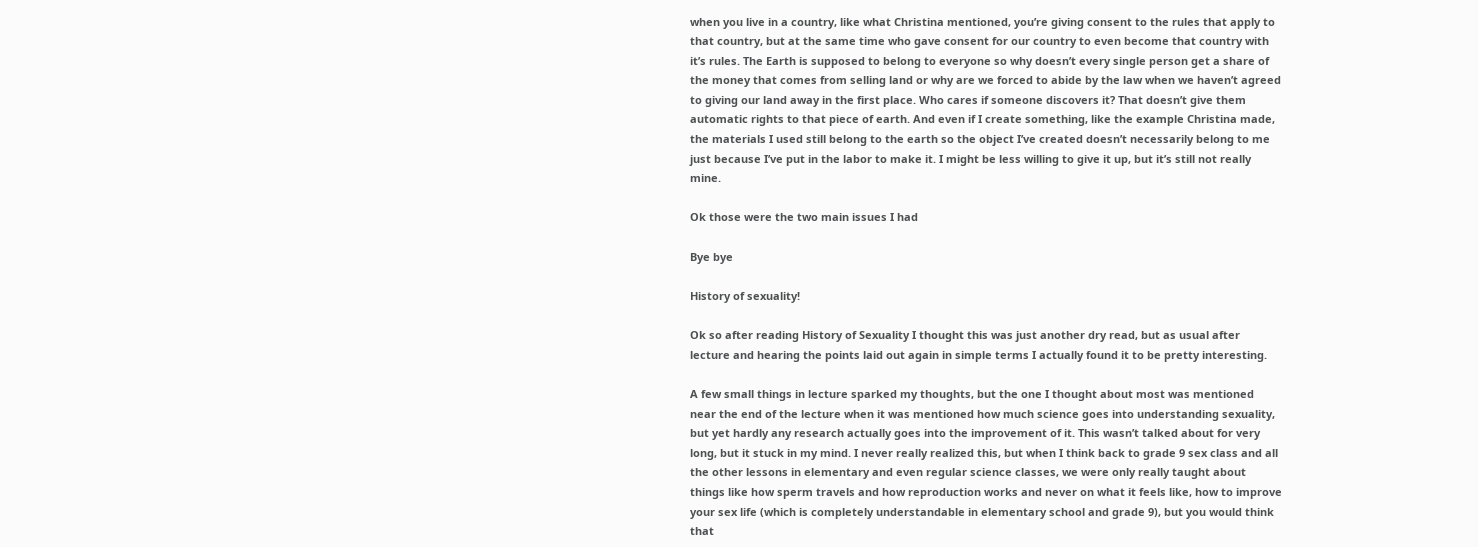when you live in a country, like what Christina mentioned, you’re giving consent to the rules that apply to that country, but at the same time who gave consent for our country to even become that country with it’s rules. The Earth is supposed to belong to everyone so why doesn’t every single person get a share of the money that comes from selling land or why are we forced to abide by the law when we haven’t agreed to giving our land away in the first place. Who cares if someone discovers it? That doesn’t give them automatic rights to that piece of earth. And even if I create something, like the example Christina made, the materials I used still belong to the earth so the object I’ve created doesn’t necessarily belong to me just because I’ve put in the labor to make it. I might be less willing to give it up, but it’s still not really mine.

Ok those were the two main issues I had

Bye bye

History of sexuality!

Ok so after reading History of Sexuality I thought this was just another dry read, but as usual after lecture and hearing the points laid out again in simple terms I actually found it to be pretty interesting.

A few small things in lecture sparked my thoughts, but the one I thought about most was mentioned near the end of the lecture when it was mentioned how much science goes into understanding sexuality, but yet hardly any research actually goes into the improvement of it. This wasn’t talked about for very long, but it stuck in my mind. I never really realized this, but when I think back to grade 9 sex class and all the other lessons in elementary and even regular science classes, we were only really taught about things like how sperm travels and how reproduction works and never on what it feels like, how to improve your sex life (which is completely understandable in elementary school and grade 9), but you would think that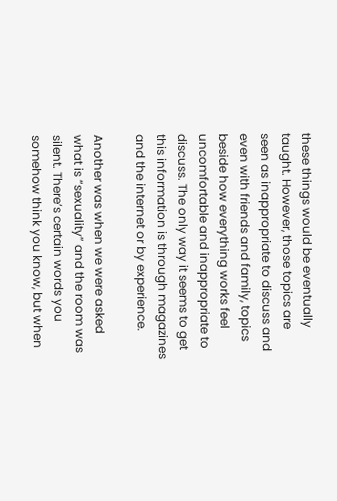these things would be eventually taught. However, those topics are seen as inappropriate to discuss and even with friends and family, topics beside how everything works feel uncomfortable and inappropriate to discuss. The only way it seems to get this information is through magazines and the internet or by experience.

Another was when we were asked what is “sexuality” and the room was silent. There’s certain words you somehow think you know, but when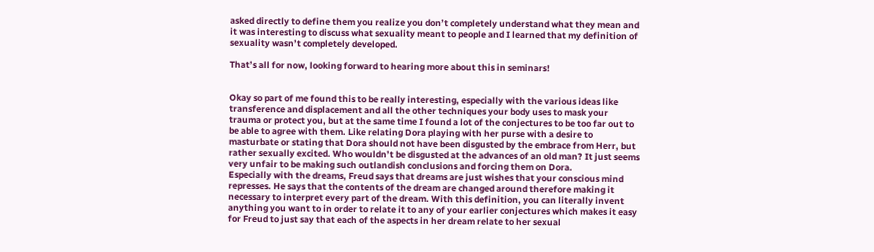asked directly to define them you realize you don’t completely understand what they mean and it was interesting to discuss what sexuality meant to people and I learned that my definition of sexuality wasn’t completely developed.

That’s all for now, looking forward to hearing more about this in seminars!


Okay so part of me found this to be really interesting, especially with the various ideas like transference and displacement and all the other techniques your body uses to mask your trauma or protect you, but at the same time I found a lot of the conjectures to be too far out to be able to agree with them. Like relating Dora playing with her purse with a desire to masturbate or stating that Dora should not have been disgusted by the embrace from Herr, but rather sexually excited. Who wouldn’t be disgusted at the advances of an old man? It just seems very unfair to be making such outlandish conclusions and forcing them on Dora.
Especially with the dreams, Freud says that dreams are just wishes that your conscious mind represses. He says that the contents of the dream are changed around therefore making it necessary to interpret every part of the dream. With this definition, you can literally invent anything you want to in order to relate it to any of your earlier conjectures which makes it easy for Freud to just say that each of the aspects in her dream relate to her sexual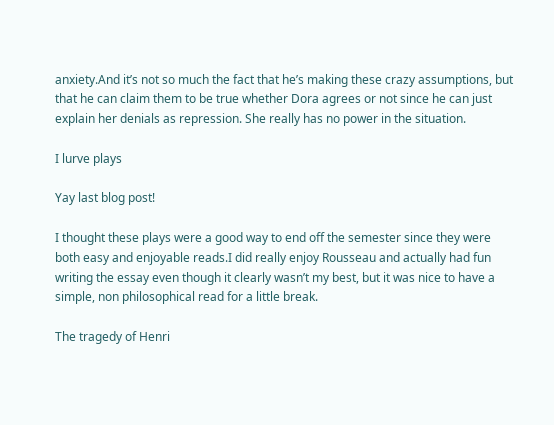anxiety.And it’s not so much the fact that he’s making these crazy assumptions, but that he can claim them to be true whether Dora agrees or not since he can just explain her denials as repression. She really has no power in the situation.

I lurve plays

Yay last blog post!

I thought these plays were a good way to end off the semester since they were both easy and enjoyable reads.I did really enjoy Rousseau and actually had fun writing the essay even though it clearly wasn’t my best, but it was nice to have a simple, non philosophical read for a little break.

The tragedy of Henri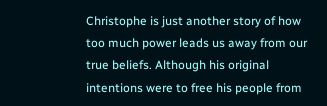Christophe is just another story of how too much power leads us away from our true beliefs. Although his original intentions were to free his people from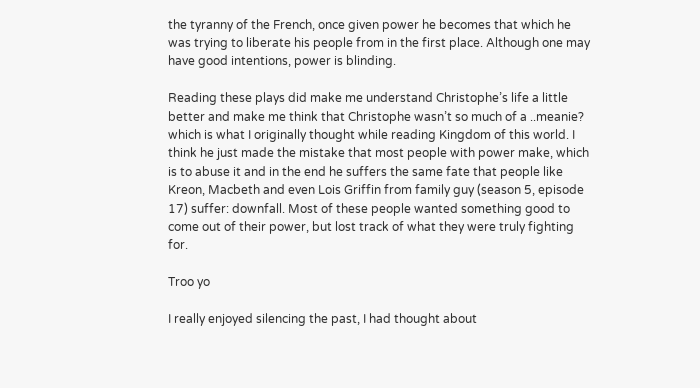the tyranny of the French, once given power he becomes that which he was trying to liberate his people from in the first place. Although one may have good intentions, power is blinding.

Reading these plays did make me understand Christophe’s life a little better and make me think that Christophe wasn’t so much of a ..meanie? which is what I originally thought while reading Kingdom of this world. I think he just made the mistake that most people with power make, which is to abuse it and in the end he suffers the same fate that people like Kreon, Macbeth and even Lois Griffin from family guy (season 5, episode 17) suffer: downfall. Most of these people wanted something good to come out of their power, but lost track of what they were truly fighting for.

Troo yo

I really enjoyed silencing the past, I had thought about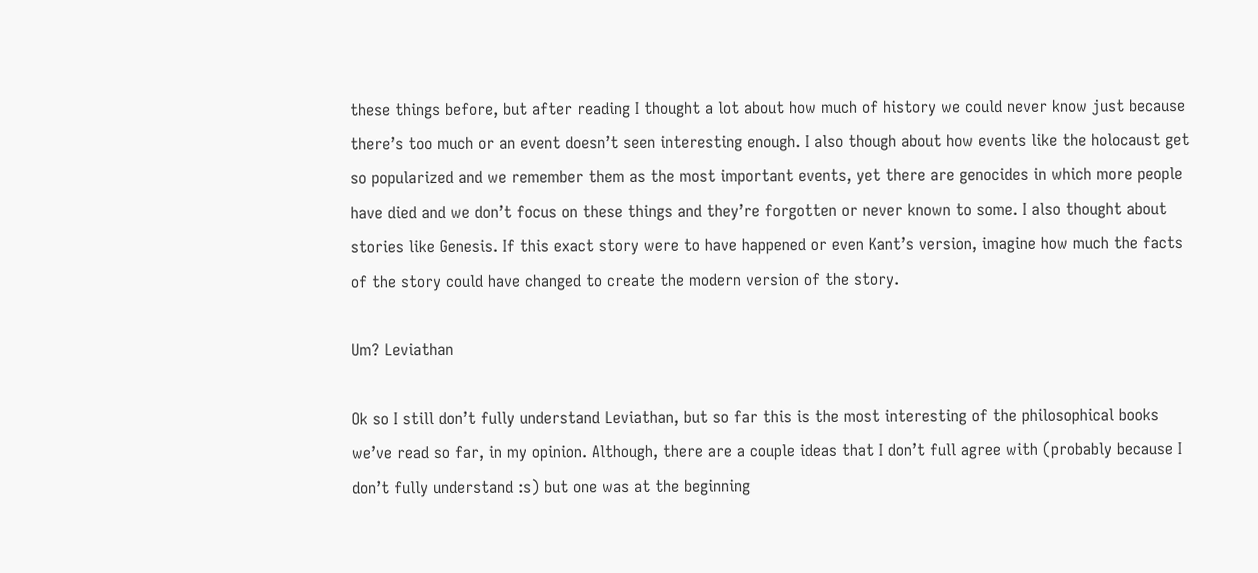these things before, but after reading I thought a lot about how much of history we could never know just because there’s too much or an event doesn’t seen interesting enough. I also though about how events like the holocaust get so popularized and we remember them as the most important events, yet there are genocides in which more people have died and we don’t focus on these things and they’re forgotten or never known to some. I also thought about stories like Genesis. If this exact story were to have happened or even Kant’s version, imagine how much the facts of the story could have changed to create the modern version of the story.

Um? Leviathan

Ok so I still don’t fully understand Leviathan, but so far this is the most interesting of the philosophical books we’ve read so far, in my opinion. Although, there are a couple ideas that I don’t full agree with (probably because I don’t fully understand :s) but one was at the beginning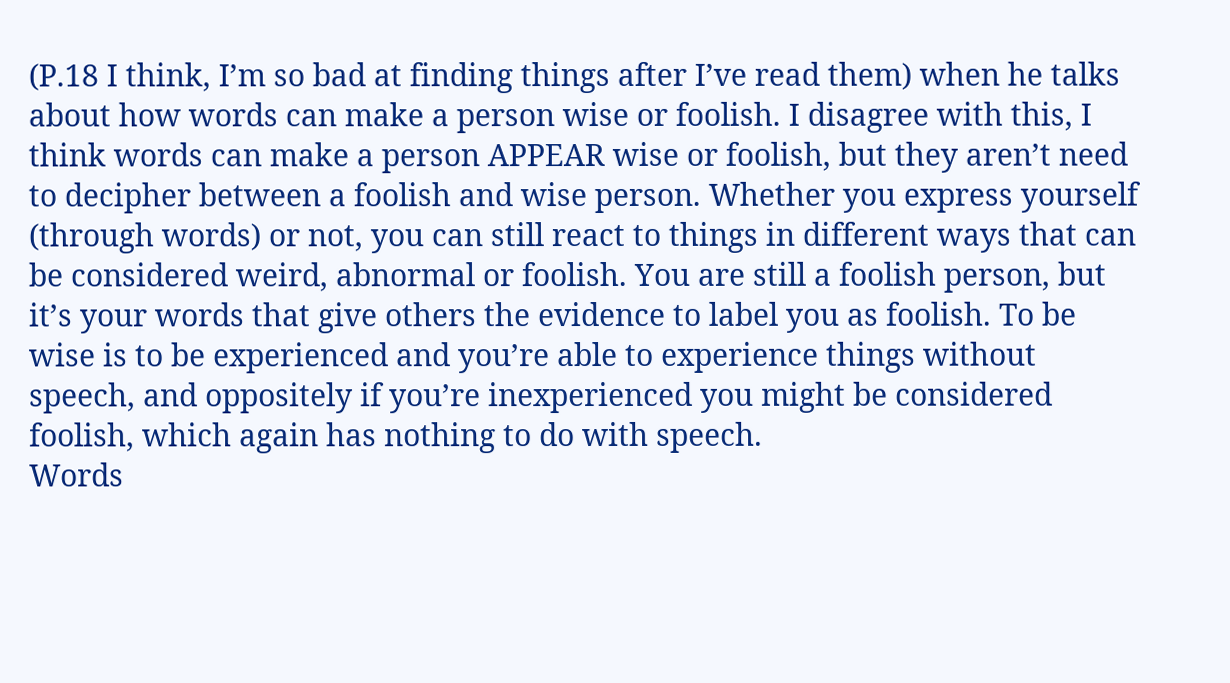(P.18 I think, I’m so bad at finding things after I’ve read them) when he talks about how words can make a person wise or foolish. I disagree with this, I think words can make a person APPEAR wise or foolish, but they aren’t need to decipher between a foolish and wise person. Whether you express yourself (through words) or not, you can still react to things in different ways that can be considered weird, abnormal or foolish. You are still a foolish person, but it’s your words that give others the evidence to label you as foolish. To be wise is to be experienced and you’re able to experience things without speech, and oppositely if you’re inexperienced you might be considered foolish, which again has nothing to do with speech.
Words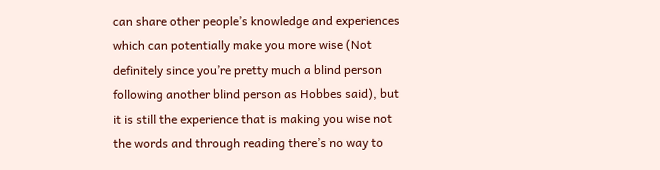can share other people’s knowledge and experiences which can potentially make you more wise (Not definitely since you’re pretty much a blind person following another blind person as Hobbes said), but it is still the experience that is making you wise not the words and through reading there’s no way to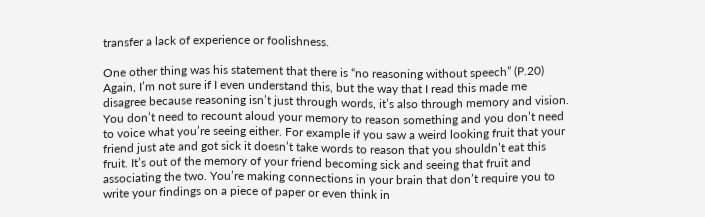transfer a lack of experience or foolishness.

One other thing was his statement that there is “no reasoning without speech” (P.20) Again, I’m not sure if I even understand this, but the way that I read this made me disagree because reasoning isn’t just through words, it’s also through memory and vision. You don’t need to recount aloud your memory to reason something and you don’t need to voice what you’re seeing either. For example if you saw a weird looking fruit that your friend just ate and got sick it doesn’t take words to reason that you shouldn’t eat this fruit. It’s out of the memory of your friend becoming sick and seeing that fruit and associating the two. You’re making connections in your brain that don’t require you to write your findings on a piece of paper or even think in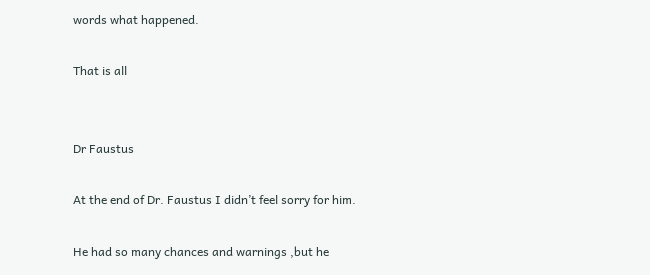words what happened.

That is all


Dr Faustus

At the end of Dr. Faustus I didn’t feel sorry for him.

He had so many chances and warnings ,but he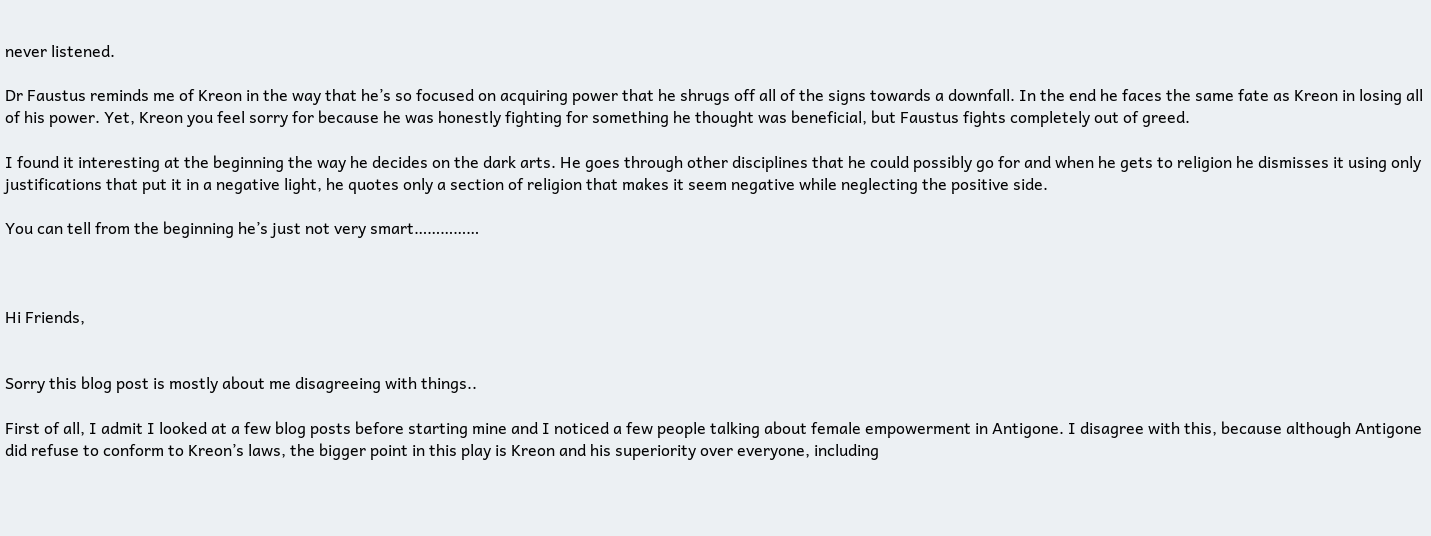never listened.

Dr Faustus reminds me of Kreon in the way that he’s so focused on acquiring power that he shrugs off all of the signs towards a downfall. In the end he faces the same fate as Kreon in losing all of his power. Yet, Kreon you feel sorry for because he was honestly fighting for something he thought was beneficial, but Faustus fights completely out of greed.

I found it interesting at the beginning the way he decides on the dark arts. He goes through other disciplines that he could possibly go for and when he gets to religion he dismisses it using only justifications that put it in a negative light, he quotes only a section of religion that makes it seem negative while neglecting the positive side.

You can tell from the beginning he’s just not very smart……………



Hi Friends,


Sorry this blog post is mostly about me disagreeing with things..

First of all, I admit I looked at a few blog posts before starting mine and I noticed a few people talking about female empowerment in Antigone. I disagree with this, because although Antigone did refuse to conform to Kreon’s laws, the bigger point in this play is Kreon and his superiority over everyone, including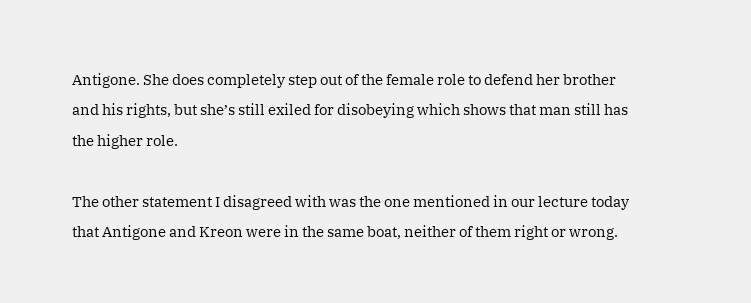Antigone. She does completely step out of the female role to defend her brother and his rights, but she’s still exiled for disobeying which shows that man still has the higher role.

The other statement I disagreed with was the one mentioned in our lecture today that Antigone and Kreon were in the same boat, neither of them right or wrong.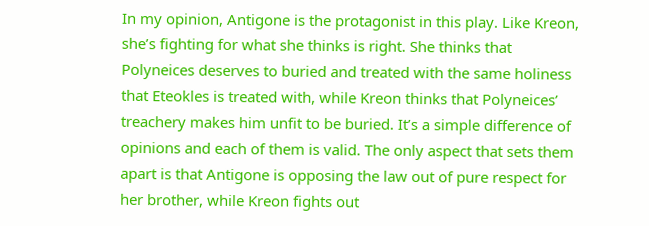In my opinion, Antigone is the protagonist in this play. Like Kreon, she’s fighting for what she thinks is right. She thinks that Polyneices deserves to buried and treated with the same holiness that Eteokles is treated with, while Kreon thinks that Polyneices’ treachery makes him unfit to be buried. It’s a simple difference of opinions and each of them is valid. The only aspect that sets them apart is that Antigone is opposing the law out of pure respect for her brother, while Kreon fights out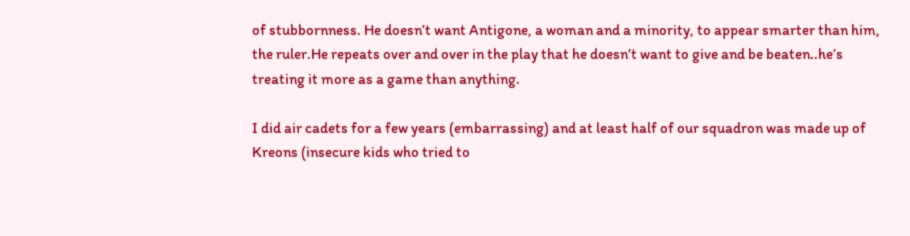of stubbornness. He doesn’t want Antigone, a woman and a minority, to appear smarter than him, the ruler.He repeats over and over in the play that he doesn’t want to give and be beaten..he’s treating it more as a game than anything.

I did air cadets for a few years (embarrassing) and at least half of our squadron was made up of Kreons (insecure kids who tried to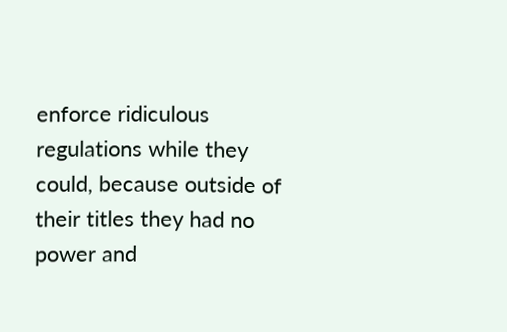enforce ridiculous regulations while they could, because outside of their titles they had no power and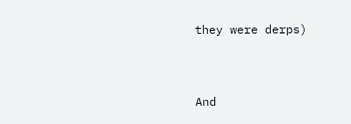they were derps)


And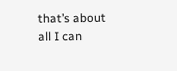that’s about all I can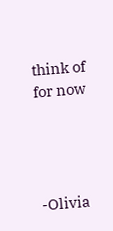think of for now




-Olivia